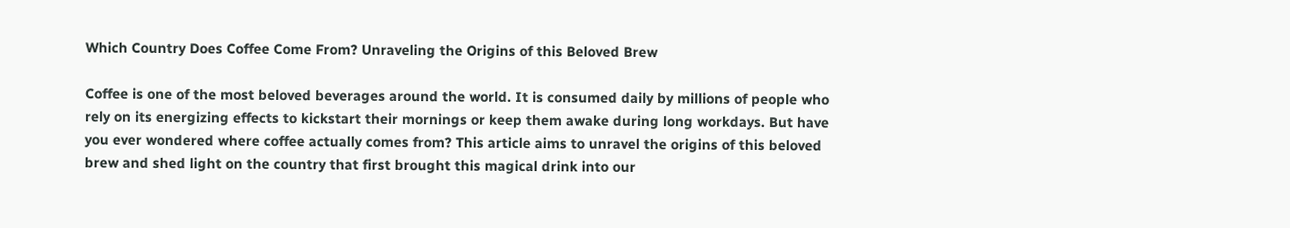Which Country Does Coffee Come From? Unraveling the Origins of this Beloved Brew

Coffee is one of the most beloved beverages around the world. It is consumed daily by millions of people who rely on its energizing effects to kickstart their mornings or keep them awake during long workdays. But have you ever wondered where coffee actually comes from? This article aims to unravel the origins of this beloved brew and shed light on the country that first brought this magical drink into our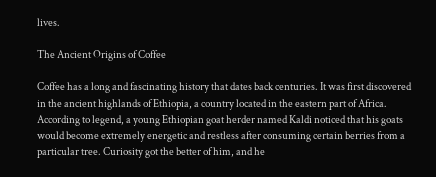lives.

The Ancient Origins of Coffee

Coffee has a long and fascinating history that dates back centuries. It was first discovered in the ancient highlands of Ethiopia, a country located in the eastern part of Africa. According to legend, a young Ethiopian goat herder named Kaldi noticed that his goats would become extremely energetic and restless after consuming certain berries from a particular tree. Curiosity got the better of him, and he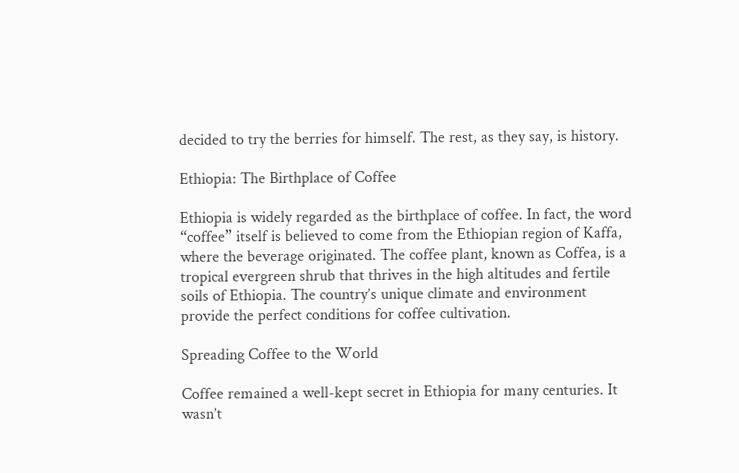decided to try the berries for himself. The rest, as they say, is history.

Ethiopia: The Birthplace of Coffee

Ethiopia is widely regarded as the birthplace of coffee. In fact, the word “coffee” itself is believed to come from the Ethiopian region of Kaffa, where the beverage originated. The coffee plant, known as Coffea, is a tropical evergreen shrub that thrives in the high altitudes and fertile soils of Ethiopia. The country’s unique climate and environment provide the perfect conditions for coffee cultivation.

Spreading Coffee to the World

Coffee remained a well-kept secret in Ethiopia for many centuries. It wasn’t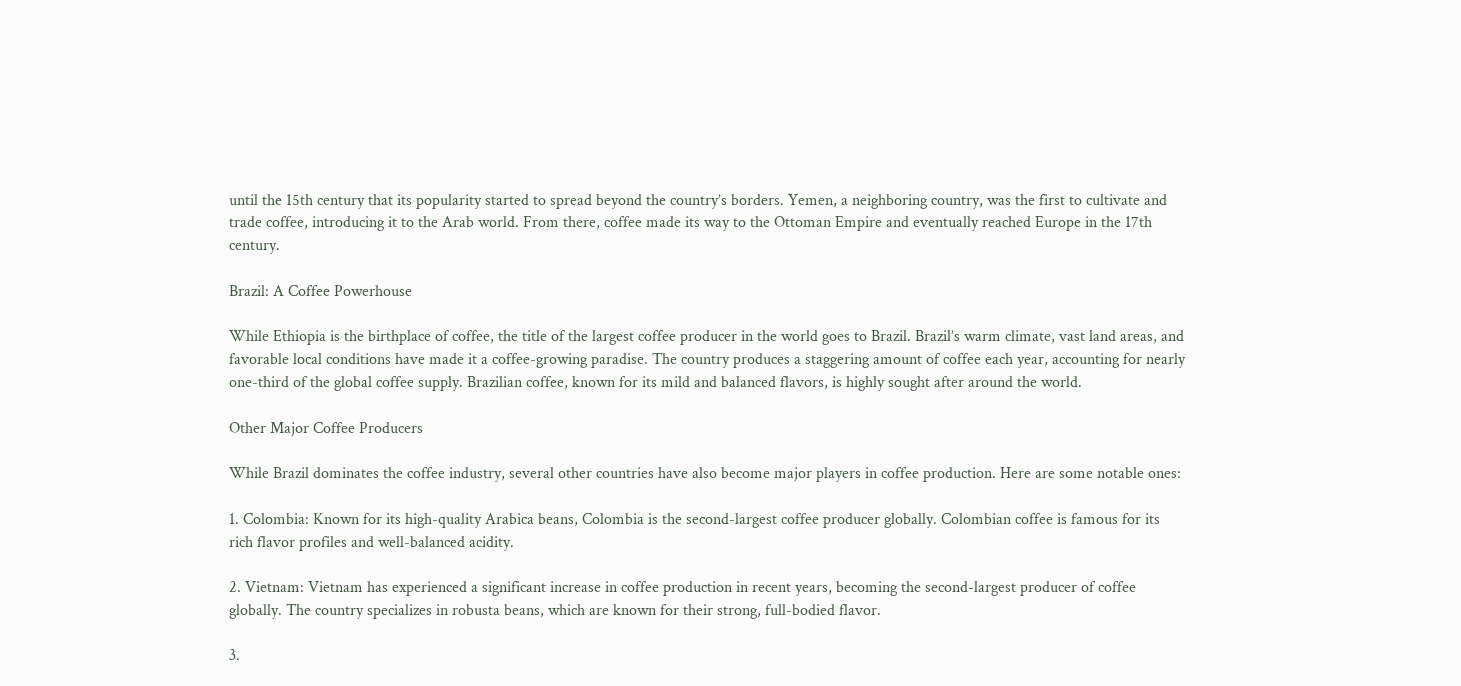until the 15th century that its popularity started to spread beyond the country’s borders. Yemen, a neighboring country, was the first to cultivate and trade coffee, introducing it to the Arab world. From there, coffee made its way to the Ottoman Empire and eventually reached Europe in the 17th century.

Brazil: A Coffee Powerhouse

While Ethiopia is the birthplace of coffee, the title of the largest coffee producer in the world goes to Brazil. Brazil’s warm climate, vast land areas, and favorable local conditions have made it a coffee-growing paradise. The country produces a staggering amount of coffee each year, accounting for nearly one-third of the global coffee supply. Brazilian coffee, known for its mild and balanced flavors, is highly sought after around the world.

Other Major Coffee Producers

While Brazil dominates the coffee industry, several other countries have also become major players in coffee production. Here are some notable ones:

1. Colombia: Known for its high-quality Arabica beans, Colombia is the second-largest coffee producer globally. Colombian coffee is famous for its rich flavor profiles and well-balanced acidity.

2. Vietnam: Vietnam has experienced a significant increase in coffee production in recent years, becoming the second-largest producer of coffee globally. The country specializes in robusta beans, which are known for their strong, full-bodied flavor.

3.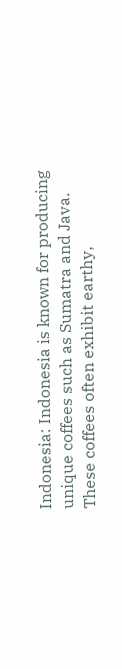Indonesia: Indonesia is known for producing unique coffees such as Sumatra and Java. These coffees often exhibit earthy,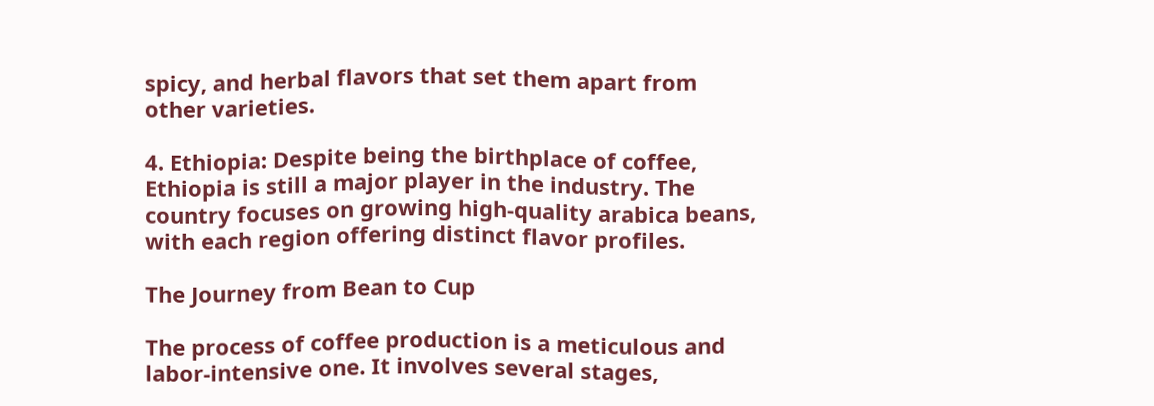spicy, and herbal flavors that set them apart from other varieties.

4. Ethiopia: Despite being the birthplace of coffee, Ethiopia is still a major player in the industry. The country focuses on growing high-quality arabica beans, with each region offering distinct flavor profiles.

The Journey from Bean to Cup

The process of coffee production is a meticulous and labor-intensive one. It involves several stages,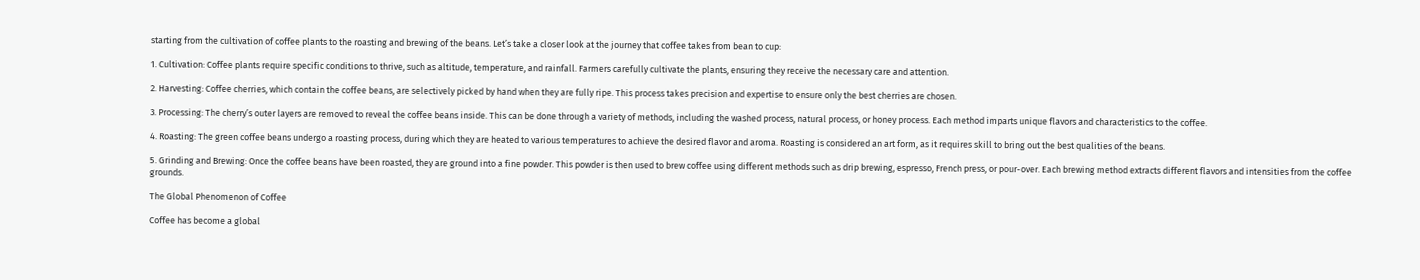starting from the cultivation of coffee plants to the roasting and brewing of the beans. Let’s take a closer look at the journey that coffee takes from bean to cup:

1. Cultivation: Coffee plants require specific conditions to thrive, such as altitude, temperature, and rainfall. Farmers carefully cultivate the plants, ensuring they receive the necessary care and attention.

2. Harvesting: Coffee cherries, which contain the coffee beans, are selectively picked by hand when they are fully ripe. This process takes precision and expertise to ensure only the best cherries are chosen.

3. Processing: The cherry’s outer layers are removed to reveal the coffee beans inside. This can be done through a variety of methods, including the washed process, natural process, or honey process. Each method imparts unique flavors and characteristics to the coffee.

4. Roasting: The green coffee beans undergo a roasting process, during which they are heated to various temperatures to achieve the desired flavor and aroma. Roasting is considered an art form, as it requires skill to bring out the best qualities of the beans.

5. Grinding and Brewing: Once the coffee beans have been roasted, they are ground into a fine powder. This powder is then used to brew coffee using different methods such as drip brewing, espresso, French press, or pour-over. Each brewing method extracts different flavors and intensities from the coffee grounds.

The Global Phenomenon of Coffee

Coffee has become a global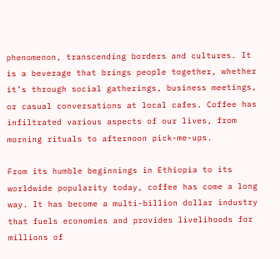phenomenon, transcending borders and cultures. It is a beverage that brings people together, whether it’s through social gatherings, business meetings, or casual conversations at local cafes. Coffee has infiltrated various aspects of our lives, from morning rituals to afternoon pick-me-ups.

From its humble beginnings in Ethiopia to its worldwide popularity today, coffee has come a long way. It has become a multi-billion dollar industry that fuels economies and provides livelihoods for millions of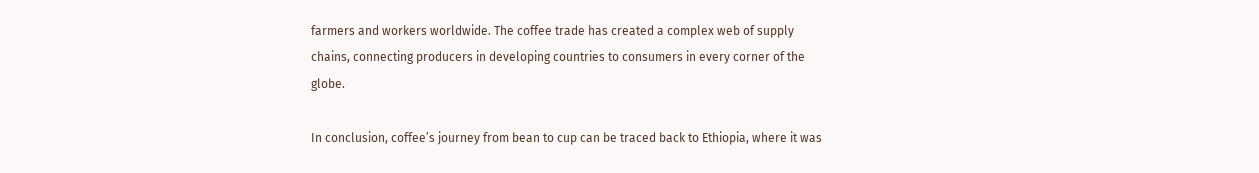farmers and workers worldwide. The coffee trade has created a complex web of supply chains, connecting producers in developing countries to consumers in every corner of the globe.

In conclusion, coffee’s journey from bean to cup can be traced back to Ethiopia, where it was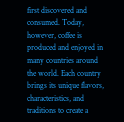first discovered and consumed. Today, however, coffee is produced and enjoyed in many countries around the world. Each country brings its unique flavors, characteristics, and traditions to create a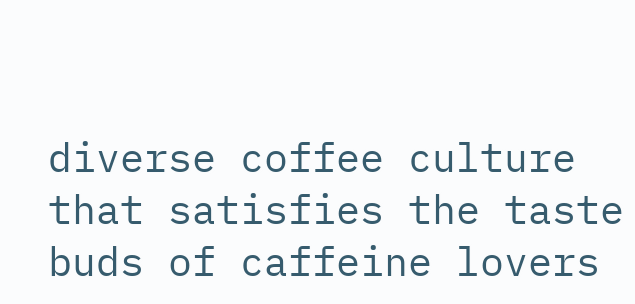diverse coffee culture that satisfies the taste buds of caffeine lovers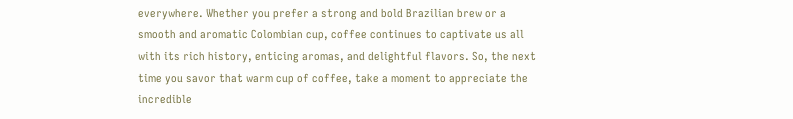everywhere. Whether you prefer a strong and bold Brazilian brew or a smooth and aromatic Colombian cup, coffee continues to captivate us all with its rich history, enticing aromas, and delightful flavors. So, the next time you savor that warm cup of coffee, take a moment to appreciate the incredible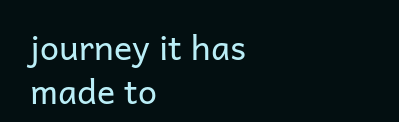journey it has made to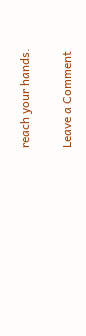reach your hands.

Leave a Comment